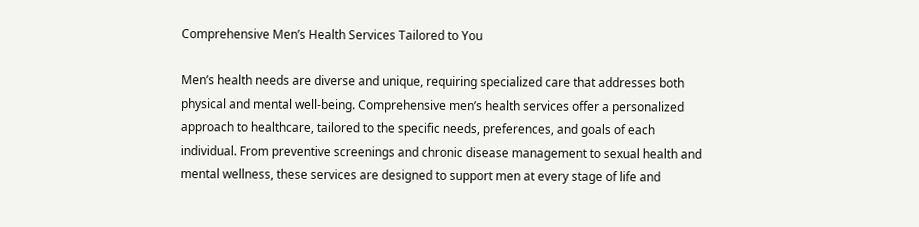Comprehensive Men’s Health Services Tailored to You

Men’s health needs are diverse and unique, requiring specialized care that addresses both physical and mental well-being. Comprehensive men’s health services offer a personalized approach to healthcare, tailored to the specific needs, preferences, and goals of each individual. From preventive screenings and chronic disease management to sexual health and mental wellness, these services are designed to support men at every stage of life and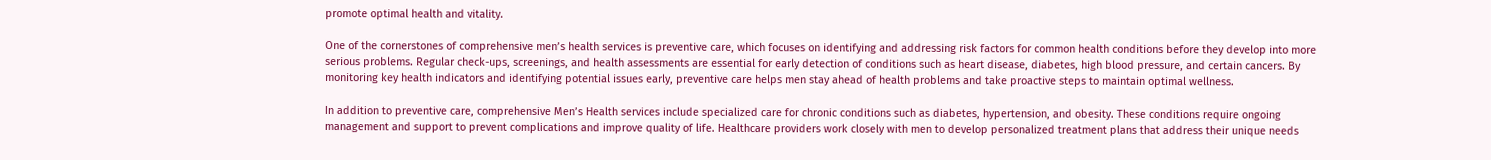promote optimal health and vitality.

One of the cornerstones of comprehensive men’s health services is preventive care, which focuses on identifying and addressing risk factors for common health conditions before they develop into more serious problems. Regular check-ups, screenings, and health assessments are essential for early detection of conditions such as heart disease, diabetes, high blood pressure, and certain cancers. By monitoring key health indicators and identifying potential issues early, preventive care helps men stay ahead of health problems and take proactive steps to maintain optimal wellness.

In addition to preventive care, comprehensive Men’s Health services include specialized care for chronic conditions such as diabetes, hypertension, and obesity. These conditions require ongoing management and support to prevent complications and improve quality of life. Healthcare providers work closely with men to develop personalized treatment plans that address their unique needs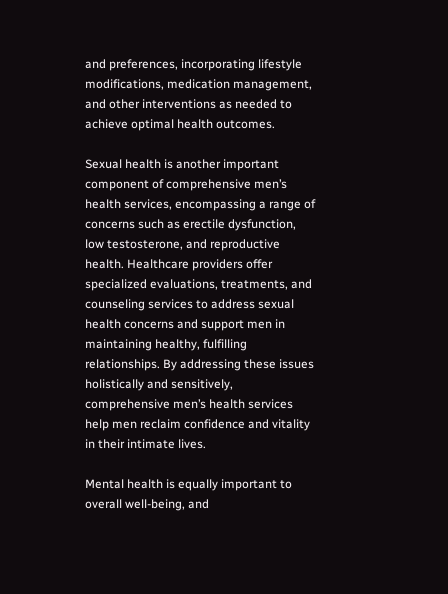and preferences, incorporating lifestyle modifications, medication management, and other interventions as needed to achieve optimal health outcomes.

Sexual health is another important component of comprehensive men’s health services, encompassing a range of concerns such as erectile dysfunction, low testosterone, and reproductive health. Healthcare providers offer specialized evaluations, treatments, and counseling services to address sexual health concerns and support men in maintaining healthy, fulfilling relationships. By addressing these issues holistically and sensitively, comprehensive men’s health services help men reclaim confidence and vitality in their intimate lives.

Mental health is equally important to overall well-being, and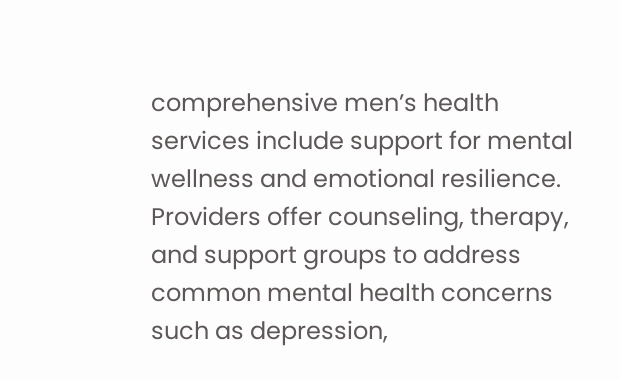comprehensive men’s health services include support for mental wellness and emotional resilience. Providers offer counseling, therapy, and support groups to address common mental health concerns such as depression,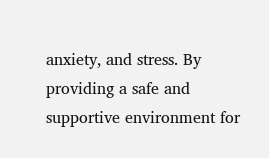anxiety, and stress. By providing a safe and supportive environment for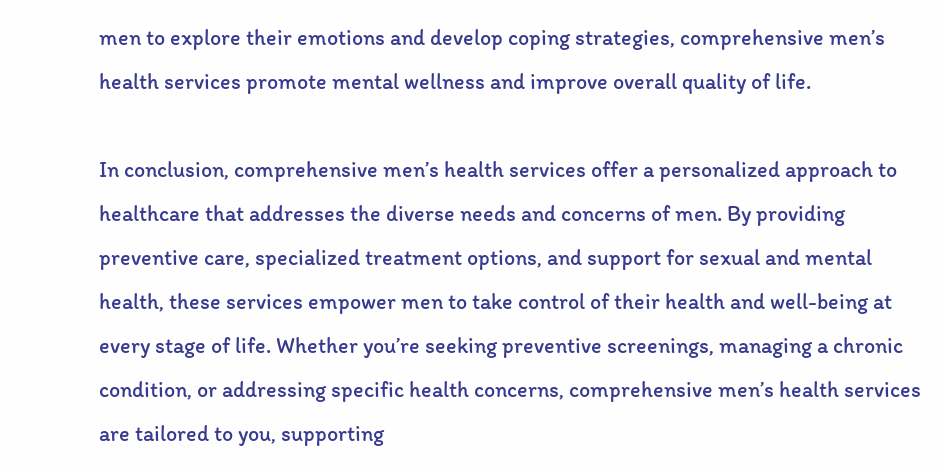men to explore their emotions and develop coping strategies, comprehensive men’s health services promote mental wellness and improve overall quality of life.

In conclusion, comprehensive men’s health services offer a personalized approach to healthcare that addresses the diverse needs and concerns of men. By providing preventive care, specialized treatment options, and support for sexual and mental health, these services empower men to take control of their health and well-being at every stage of life. Whether you’re seeking preventive screenings, managing a chronic condition, or addressing specific health concerns, comprehensive men’s health services are tailored to you, supporting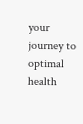your journey to optimal health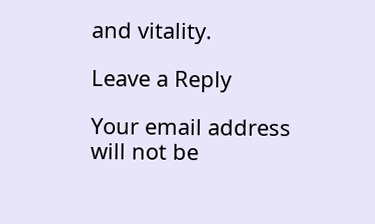and vitality.

Leave a Reply

Your email address will not be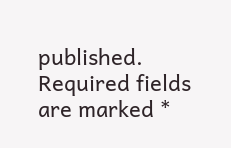published. Required fields are marked *